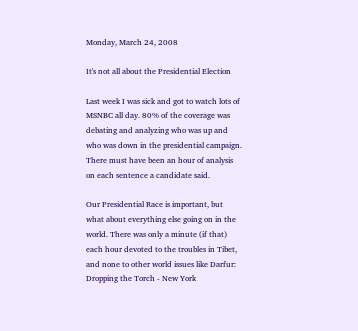Monday, March 24, 2008

It's not all about the Presidential Election

Last week I was sick and got to watch lots of MSNBC all day. 80% of the coverage was debating and analyzing who was up and who was down in the presidential campaign. There must have been an hour of analysis on each sentence a candidate said.

Our Presidential Race is important, but what about everything else going on in the world. There was only a minute (if that) each hour devoted to the troubles in Tibet, and none to other world issues like Darfur:
Dropping the Torch - New York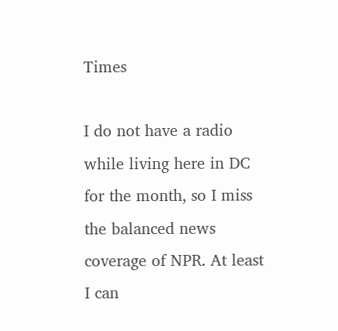Times

I do not have a radio while living here in DC for the month, so I miss the balanced news coverage of NPR. At least I can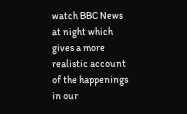watch BBC News at night which gives a more realistic account of the happenings in our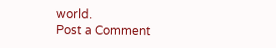world.
Post a Comment